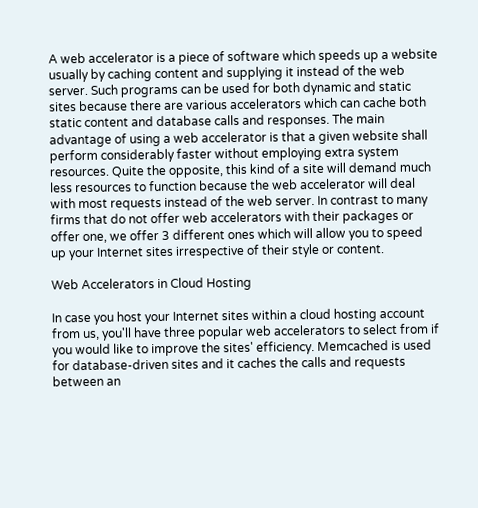A web accelerator is a piece of software which speeds up a website usually by caching content and supplying it instead of the web server. Such programs can be used for both dynamic and static sites because there are various accelerators which can cache both static content and database calls and responses. The main advantage of using a web accelerator is that a given website shall perform considerably faster without employing extra system resources. Quite the opposite, this kind of a site will demand much less resources to function because the web accelerator will deal with most requests instead of the web server. In contrast to many firms that do not offer web accelerators with their packages or offer one, we offer 3 different ones which will allow you to speed up your Internet sites irrespective of their style or content.

Web Accelerators in Cloud Hosting

In case you host your Internet sites within a cloud hosting account from us, you'll have three popular web accelerators to select from if you would like to improve the sites' efficiency. Memcached is used for database-driven sites and it caches the calls and requests between an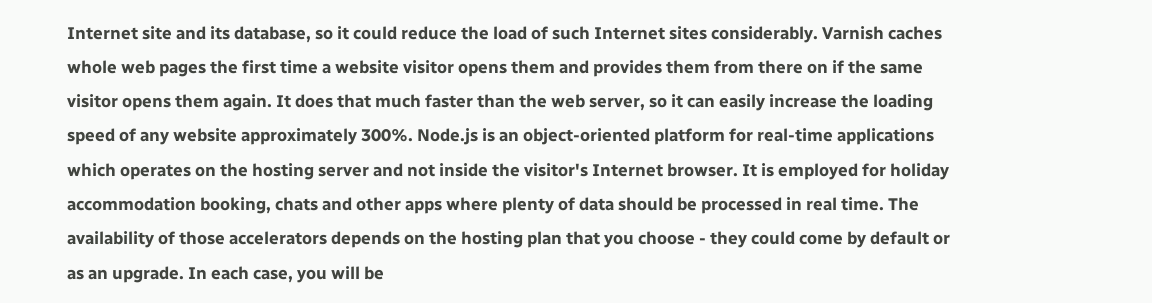Internet site and its database, so it could reduce the load of such Internet sites considerably. Varnish caches whole web pages the first time a website visitor opens them and provides them from there on if the same visitor opens them again. It does that much faster than the web server, so it can easily increase the loading speed of any website approximately 300%. Node.js is an object-oriented platform for real-time applications which operates on the hosting server and not inside the visitor's Internet browser. It is employed for holiday accommodation booking, chats and other apps where plenty of data should be processed in real time. The availability of those accelerators depends on the hosting plan that you choose - they could come by default or as an upgrade. In each case, you will be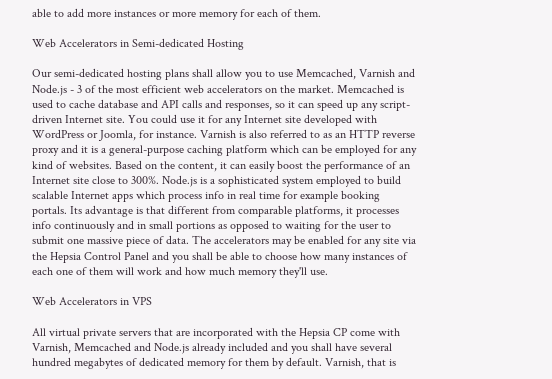able to add more instances or more memory for each of them.

Web Accelerators in Semi-dedicated Hosting

Our semi-dedicated hosting plans shall allow you to use Memcached, Varnish and Node.js - 3 of the most efficient web accelerators on the market. Memcached is used to cache database and API calls and responses, so it can speed up any script-driven Internet site. You could use it for any Internet site developed with WordPress or Joomla, for instance. Varnish is also referred to as an HTTP reverse proxy and it is a general-purpose caching platform which can be employed for any kind of websites. Based on the content, it can easily boost the performance of an Internet site close to 300%. Node.js is a sophisticated system employed to build scalable Internet apps which process info in real time for example booking portals. Its advantage is that different from comparable platforms, it processes info continuously and in small portions as opposed to waiting for the user to submit one massive piece of data. The accelerators may be enabled for any site via the Hepsia Control Panel and you shall be able to choose how many instances of each one of them will work and how much memory they'll use.

Web Accelerators in VPS

All virtual private servers that are incorporated with the Hepsia CP come with Varnish, Memcached and Node.js already included and you shall have several hundred megabytes of dedicated memory for them by default. Varnish, that is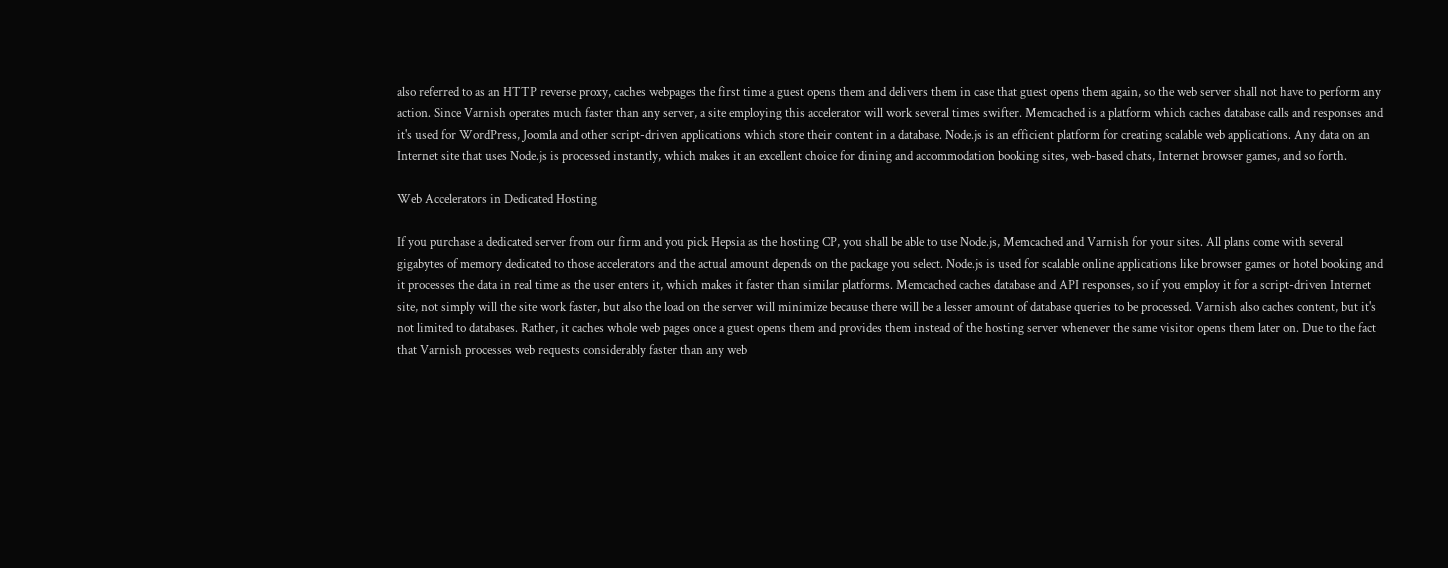also referred to as an HTTP reverse proxy, caches webpages the first time a guest opens them and delivers them in case that guest opens them again, so the web server shall not have to perform any action. Since Varnish operates much faster than any server, a site employing this accelerator will work several times swifter. Memcached is a platform which caches database calls and responses and it's used for WordPress, Joomla and other script-driven applications which store their content in a database. Node.js is an efficient platform for creating scalable web applications. Any data on an Internet site that uses Node.js is processed instantly, which makes it an excellent choice for dining and accommodation booking sites, web-based chats, Internet browser games, and so forth.

Web Accelerators in Dedicated Hosting

If you purchase a dedicated server from our firm and you pick Hepsia as the hosting CP, you shall be able to use Node.js, Memcached and Varnish for your sites. All plans come with several gigabytes of memory dedicated to those accelerators and the actual amount depends on the package you select. Node.js is used for scalable online applications like browser games or hotel booking and it processes the data in real time as the user enters it, which makes it faster than similar platforms. Memcached caches database and API responses, so if you employ it for a script-driven Internet site, not simply will the site work faster, but also the load on the server will minimize because there will be a lesser amount of database queries to be processed. Varnish also caches content, but it's not limited to databases. Rather, it caches whole web pages once a guest opens them and provides them instead of the hosting server whenever the same visitor opens them later on. Due to the fact that Varnish processes web requests considerably faster than any web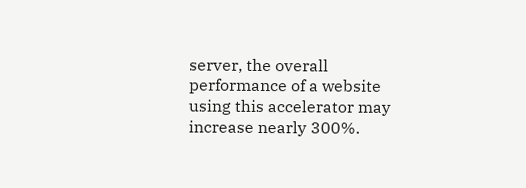server, the overall performance of a website using this accelerator may increase nearly 300%.